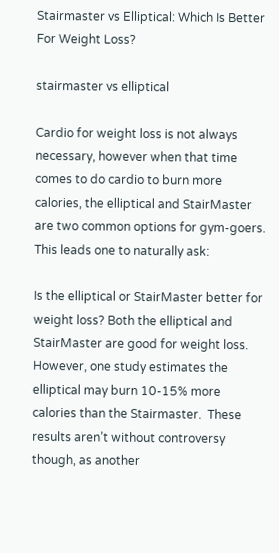Stairmaster vs Elliptical: Which Is Better For Weight Loss?

stairmaster vs elliptical

Cardio for weight loss is not always necessary, however when that time comes to do cardio to burn more calories, the elliptical and StairMaster are two common options for gym-goers. This leads one to naturally ask:

Is the elliptical or StairMaster better for weight loss? Both the elliptical and StairMaster are good for weight loss. However, one study estimates the elliptical may burn 10-15% more calories than the Stairmaster.  These results aren’t without controversy though, as another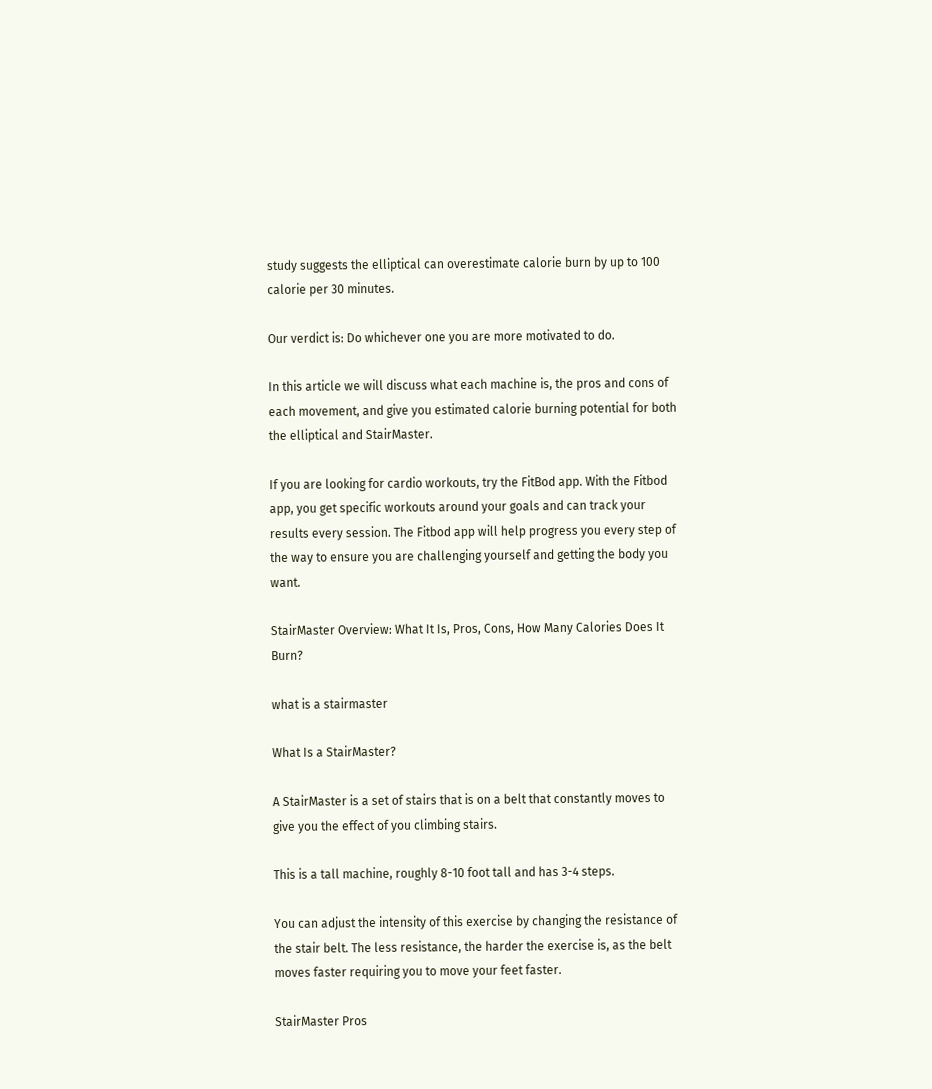study suggests the elliptical can overestimate calorie burn by up to 100 calorie per 30 minutes.

Our verdict is: Do whichever one you are more motivated to do.

In this article we will discuss what each machine is, the pros and cons of each movement, and give you estimated calorie burning potential for both the elliptical and StairMaster.

If you are looking for cardio workouts, try the FitBod app. With the Fitbod app, you get specific workouts around your goals and can track your results every session. The Fitbod app will help progress you every step of the way to ensure you are challenging yourself and getting the body you want.

StairMaster Overview: What It Is, Pros, Cons, How Many Calories Does It Burn?

what is a stairmaster

What Is a StairMaster?

A StairMaster is a set of stairs that is on a belt that constantly moves to give you the effect of you climbing stairs.

This is a tall machine, roughly 8-10 foot tall and has 3-4 steps.

You can adjust the intensity of this exercise by changing the resistance of the stair belt. The less resistance, the harder the exercise is, as the belt moves faster requiring you to move your feet faster.

StairMaster Pros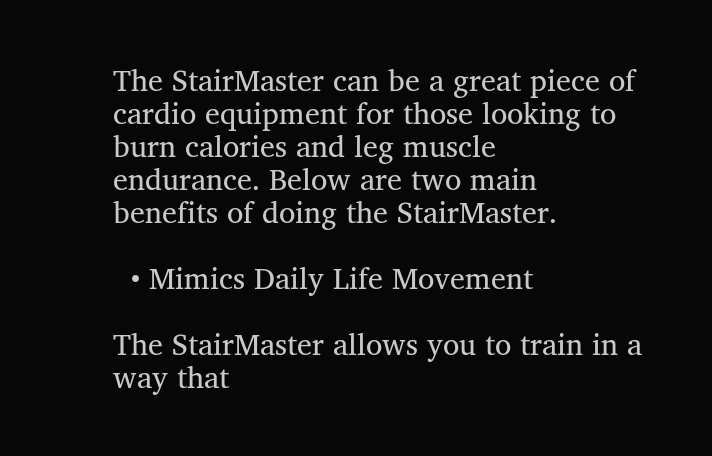The StairMaster can be a great piece of cardio equipment for those looking to burn calories and leg muscle endurance. Below are two main benefits of doing the StairMaster.

  • Mimics Daily Life Movement

The StairMaster allows you to train in a way that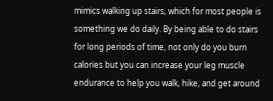mimics walking up stairs, which for most people is something we do daily. By being able to do stairs for long periods of time, not only do you burn calories but you can increase your leg muscle endurance to help you walk, hike, and get around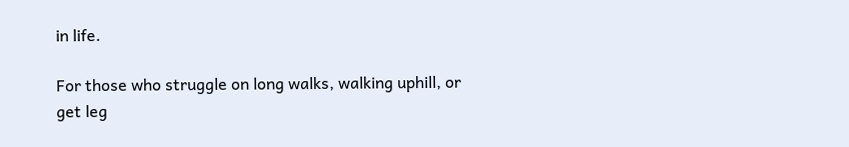in life.

For those who struggle on long walks, walking uphill, or get leg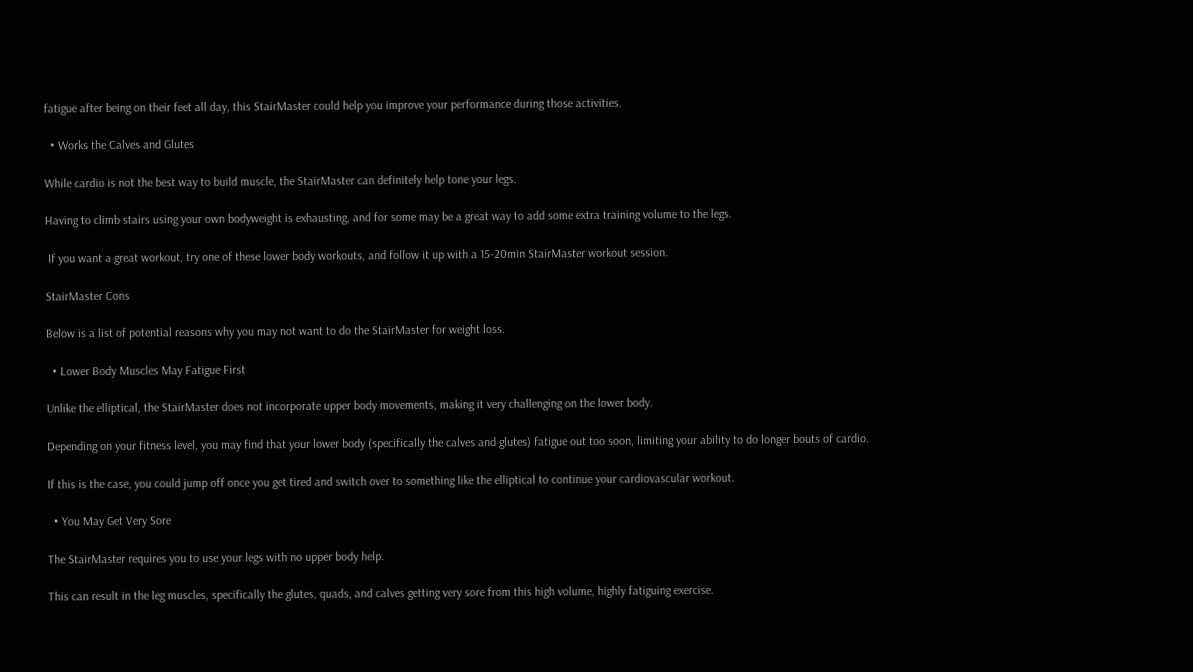fatigue after being on their feet all day, this StairMaster could help you improve your performance during those activities.

  • Works the Calves and Glutes

While cardio is not the best way to build muscle, the StairMaster can definitely help tone your legs.

Having to climb stairs using your own bodyweight is exhausting, and for some may be a great way to add some extra training volume to the legs.

 If you want a great workout, try one of these lower body workouts, and follow it up with a 15-20min StairMaster workout session.

StairMaster Cons

Below is a list of potential reasons why you may not want to do the StairMaster for weight loss.

  • Lower Body Muscles May Fatigue First

Unlike the elliptical, the StairMaster does not incorporate upper body movements, making it very challenging on the lower body.

Depending on your fitness level, you may find that your lower body (specifically the calves and glutes) fatigue out too soon, limiting your ability to do longer bouts of cardio.

If this is the case, you could jump off once you get tired and switch over to something like the elliptical to continue your cardiovascular workout.

  • You May Get Very Sore

The StairMaster requires you to use your legs with no upper body help.

This can result in the leg muscles, specifically the glutes, quads, and calves getting very sore from this high volume, highly fatiguing exercise.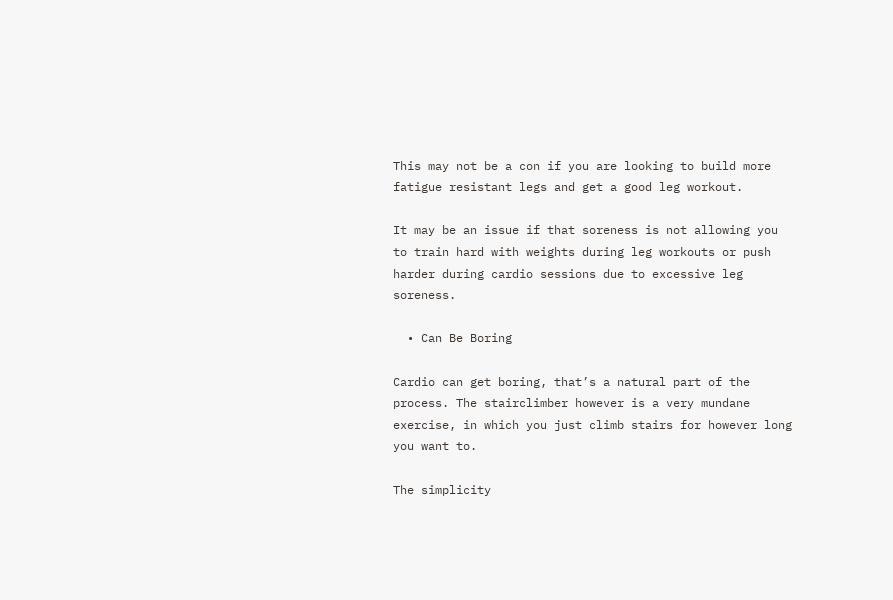This may not be a con if you are looking to build more fatigue resistant legs and get a good leg workout.

It may be an issue if that soreness is not allowing you to train hard with weights during leg workouts or push harder during cardio sessions due to excessive leg soreness.

  • Can Be Boring

Cardio can get boring, that’s a natural part of the process. The stairclimber however is a very mundane exercise, in which you just climb stairs for however long you want to.

The simplicity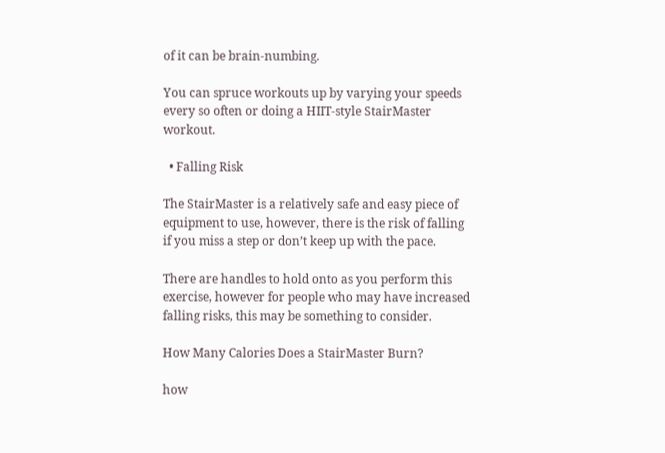of it can be brain-numbing.

You can spruce workouts up by varying your speeds every so often or doing a HIIT-style StairMaster workout.

  • Falling Risk

The StairMaster is a relatively safe and easy piece of equipment to use, however, there is the risk of falling if you miss a step or don’t keep up with the pace.

There are handles to hold onto as you perform this exercise, however for people who may have increased falling risks, this may be something to consider.

How Many Calories Does a StairMaster Burn?

how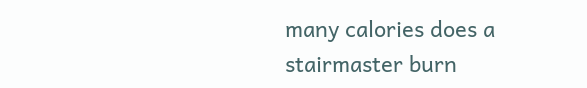many calories does a stairmaster burn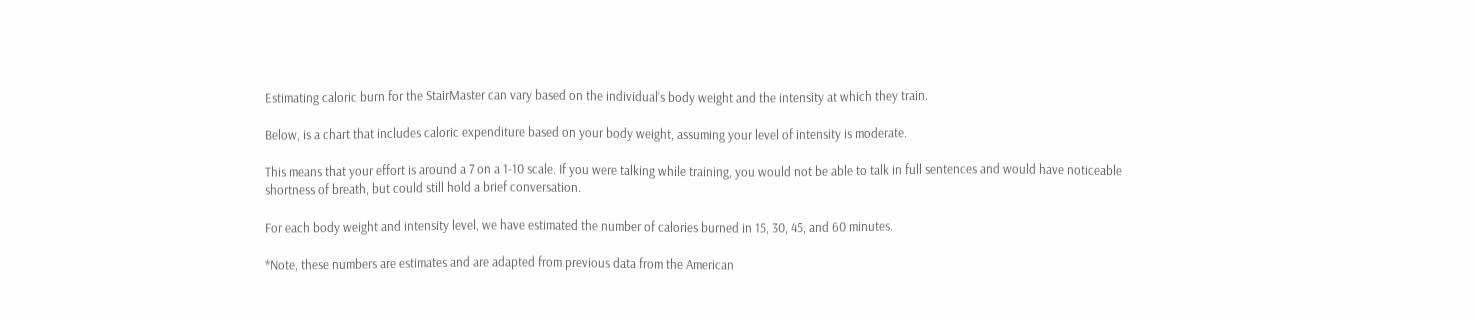Estimating caloric burn for the StairMaster can vary based on the individual’s body weight and the intensity at which they train.

Below, is a chart that includes caloric expenditure based on your body weight, assuming your level of intensity is moderate.

This means that your effort is around a 7 on a 1-10 scale. If you were talking while training, you would not be able to talk in full sentences and would have noticeable shortness of breath, but could still hold a brief conversation.

For each body weight and intensity level, we have estimated the number of calories burned in 15, 30, 45, and 60 minutes.

*Note, these numbers are estimates and are adapted from previous data from the American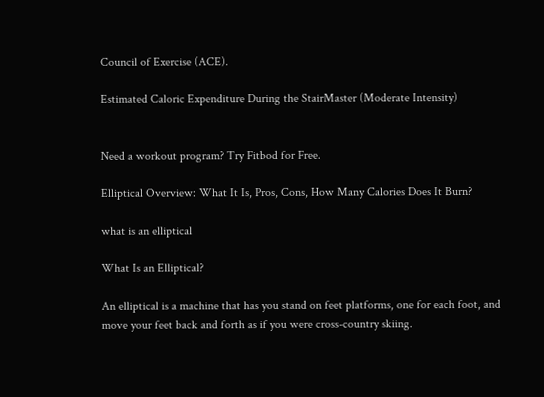Council of Exercise (ACE).

Estimated Caloric Expenditure During the StairMaster (Moderate Intensity)


Need a workout program? Try Fitbod for Free.

Elliptical Overview: What It Is, Pros, Cons, How Many Calories Does It Burn?

what is an elliptical

What Is an Elliptical?

An elliptical is a machine that has you stand on feet platforms, one for each foot, and move your feet back and forth as if you were cross-country skiing.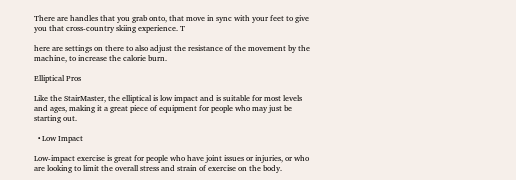There are handles that you grab onto, that move in sync with your feet to give you that cross-country skiing experience. T

here are settings on there to also adjust the resistance of the movement by the machine, to increase the calorie burn.

Elliptical Pros

Like the StairMaster, the elliptical is low impact and is suitable for most levels and ages, making it a great piece of equipment for people who may just be starting out.

  • Low Impact

Low-impact exercise is great for people who have joint issues or injuries, or who are looking to limit the overall stress and strain of exercise on the body.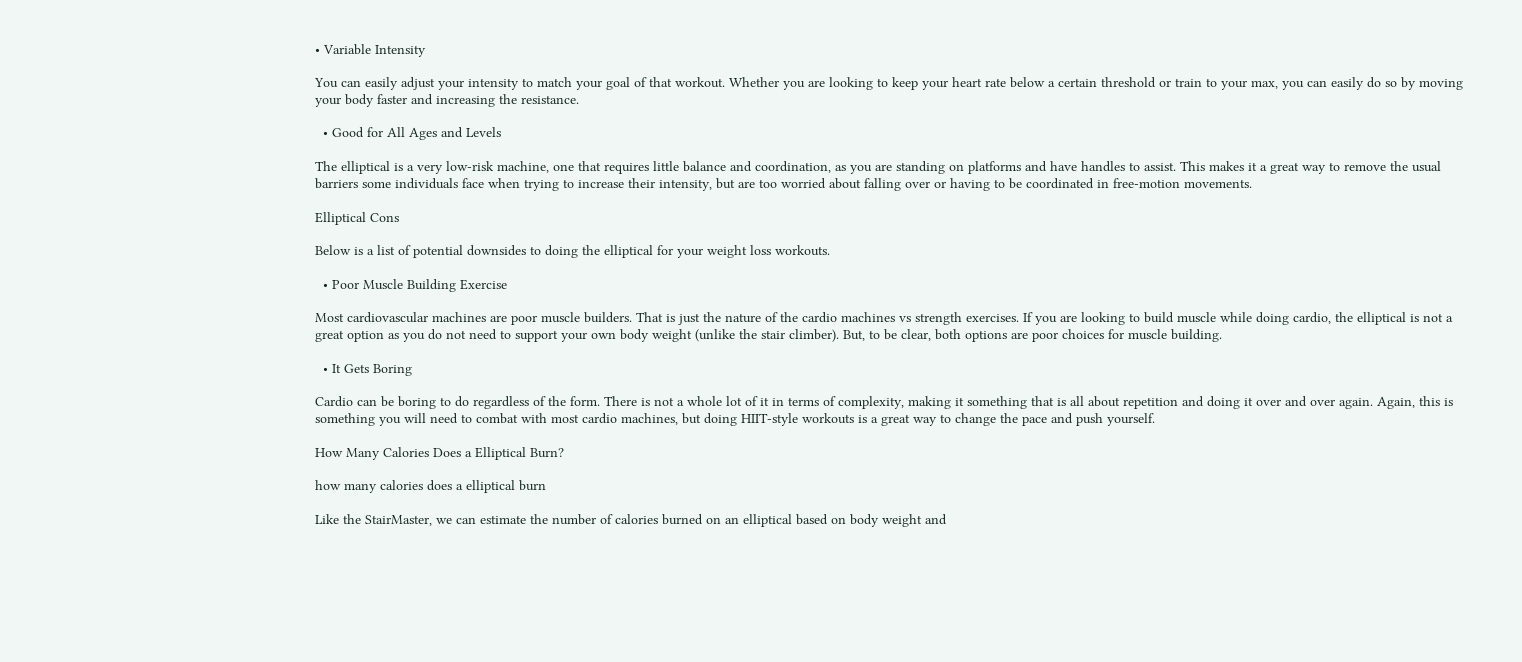• Variable Intensity

You can easily adjust your intensity to match your goal of that workout. Whether you are looking to keep your heart rate below a certain threshold or train to your max, you can easily do so by moving your body faster and increasing the resistance.

  • Good for All Ages and Levels

The elliptical is a very low-risk machine, one that requires little balance and coordination, as you are standing on platforms and have handles to assist. This makes it a great way to remove the usual barriers some individuals face when trying to increase their intensity, but are too worried about falling over or having to be coordinated in free-motion movements.

Elliptical Cons

Below is a list of potential downsides to doing the elliptical for your weight loss workouts.

  • Poor Muscle Building Exercise

Most cardiovascular machines are poor muscle builders. That is just the nature of the cardio machines vs strength exercises. If you are looking to build muscle while doing cardio, the elliptical is not a great option as you do not need to support your own body weight (unlike the stair climber). But, to be clear, both options are poor choices for muscle building.

  • It Gets Boring

Cardio can be boring to do regardless of the form. There is not a whole lot of it in terms of complexity, making it something that is all about repetition and doing it over and over again. Again, this is something you will need to combat with most cardio machines, but doing HIIT-style workouts is a great way to change the pace and push yourself.

How Many Calories Does a Elliptical Burn?

how many calories does a elliptical burn

Like the StairMaster, we can estimate the number of calories burned on an elliptical based on body weight and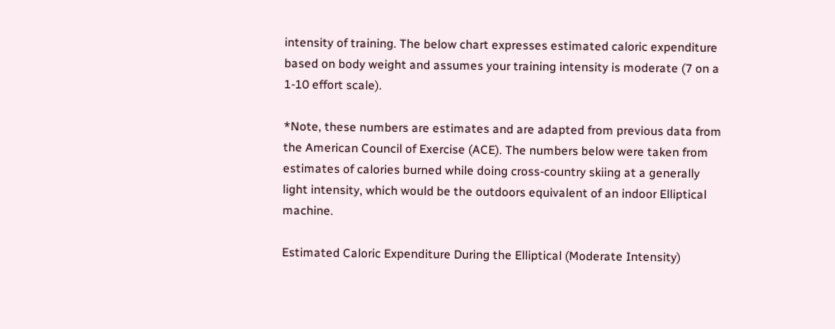intensity of training. The below chart expresses estimated caloric expenditure based on body weight and assumes your training intensity is moderate (7 on a 1-10 effort scale).

*Note, these numbers are estimates and are adapted from previous data from the American Council of Exercise (ACE). The numbers below were taken from estimates of calories burned while doing cross-country skiing at a generally light intensity, which would be the outdoors equivalent of an indoor Elliptical machine.

Estimated Caloric Expenditure During the Elliptical (Moderate Intensity)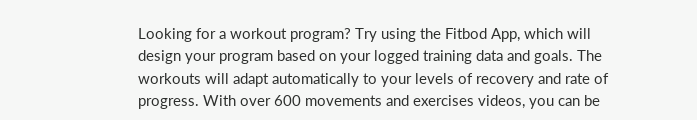Looking for a workout program? Try using the Fitbod App, which will design your program based on your logged training data and goals. The workouts will adapt automatically to your levels of recovery and rate of progress. With over 600 movements and exercises videos, you can be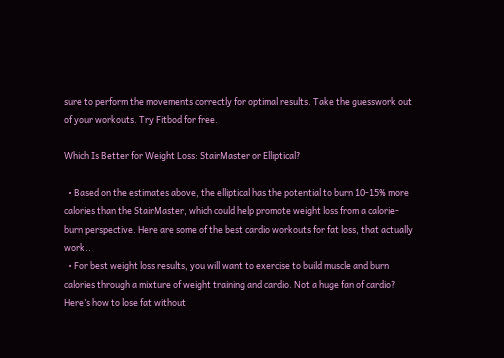sure to perform the movements correctly for optimal results. Take the guesswork out of your workouts. Try Fitbod for free.

Which Is Better for Weight Loss: StairMaster or Elliptical?

  • Based on the estimates above, the elliptical has the potential to burn 10-15% more calories than the StairMaster, which could help promote weight loss from a calorie-burn perspective. Here are some of the best cardio workouts for fat loss, that actually work..
  • For best weight loss results, you will want to exercise to build muscle and burn calories through a mixture of weight training and cardio. Not a huge fan of cardio? Here’s how to lose fat without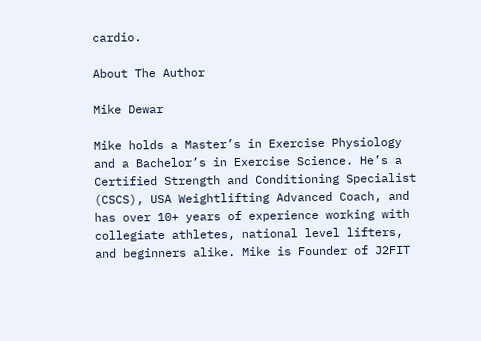cardio.

About The Author

Mike Dewar

Mike holds a Master’s in Exercise Physiology and a Bachelor’s in Exercise Science. He’s a Certified Strength and Conditioning Specialist (CSCS), USA Weightlifting Advanced Coach, and has over 10+ years of experience working with collegiate athletes, national level lifters, and beginners alike. Mike is Founder of J2FIT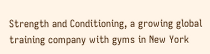Strength and Conditioning, a growing global training company with gyms in New York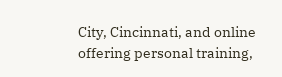City, Cincinnati, and online offering personal training,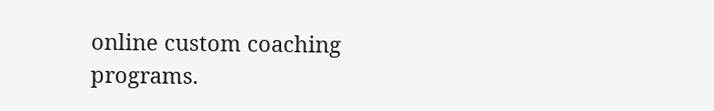online custom coaching programs.